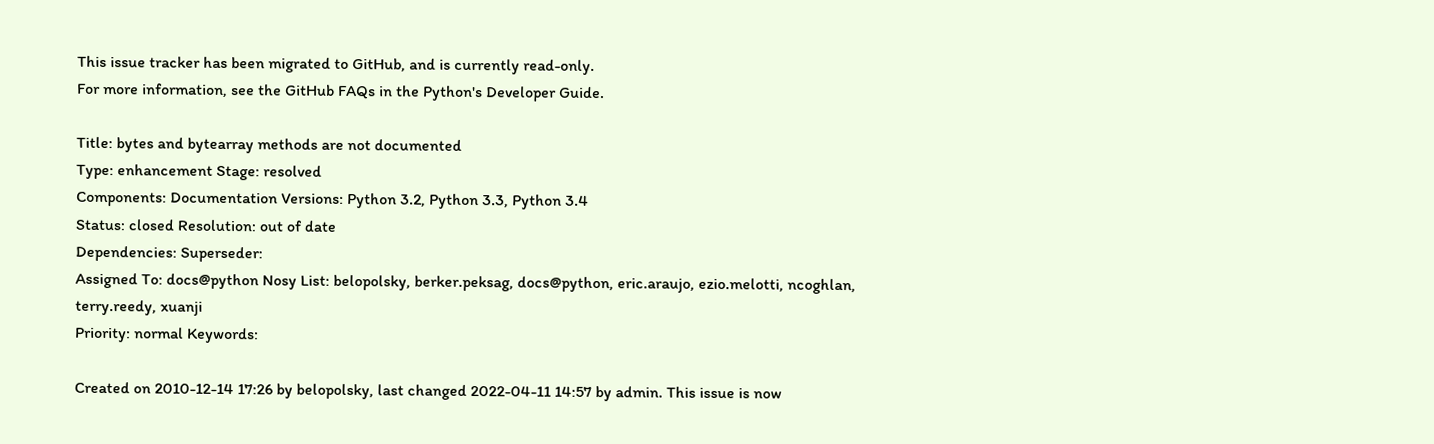This issue tracker has been migrated to GitHub, and is currently read-only.
For more information, see the GitHub FAQs in the Python's Developer Guide.

Title: bytes and bytearray methods are not documented
Type: enhancement Stage: resolved
Components: Documentation Versions: Python 3.2, Python 3.3, Python 3.4
Status: closed Resolution: out of date
Dependencies: Superseder:
Assigned To: docs@python Nosy List: belopolsky, berker.peksag, docs@python, eric.araujo, ezio.melotti, ncoghlan, terry.reedy, xuanji
Priority: normal Keywords:

Created on 2010-12-14 17:26 by belopolsky, last changed 2022-04-11 14:57 by admin. This issue is now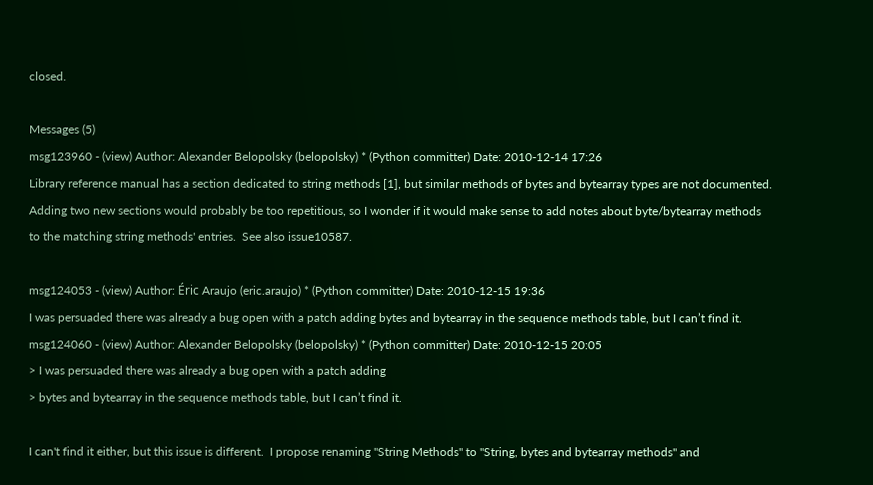closed.

Messages (5)
msg123960 - (view) Author: Alexander Belopolsky (belopolsky) * (Python committer) Date: 2010-12-14 17:26
Library reference manual has a section dedicated to string methods [1], but similar methods of bytes and bytearray types are not documented.  Adding two new sections would probably be too repetitious, so I wonder if it would make sense to add notes about byte/bytearray methods to the matching string methods' entries.  See also issue10587.

msg124053 - (view) Author: Éric Araujo (eric.araujo) * (Python committer) Date: 2010-12-15 19:36
I was persuaded there was already a bug open with a patch adding bytes and bytearray in the sequence methods table, but I can’t find it.
msg124060 - (view) Author: Alexander Belopolsky (belopolsky) * (Python committer) Date: 2010-12-15 20:05
> I was persuaded there was already a bug open with a patch adding
> bytes and bytearray in the sequence methods table, but I can’t find it.

I can't find it either, but this issue is different.  I propose renaming "String Methods" to "String, bytes and bytearray methods" and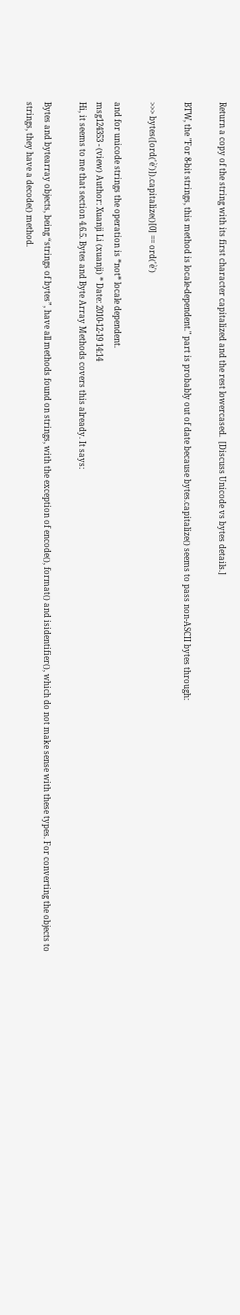Return a copy of the string with its first character capitalized and the rest lowercased.  [Discuss Unicode vs bytes details.]

BTW, the "For 8-bit strings, this method is locale-dependent." part is probably out of date because bytes.capitalize() seems to pass non-ASCII bytes through:

>>> bytes([ord('è')]).capitalize()[0] == ord('è')

and for unicode strings the operation is *not* locale dependent.
msg124353 - (view) Author: Xuanji Li (xuanji) * Date: 2010-12-19 14:14
Hi, it seems to me that section 4.6.5. Bytes and Byte Array Methods covers this already. It says:

Bytes and bytearray objects, being “strings of bytes”, have all methods found on strings, with the exception of encode(), format() and isidentifier(), which do not make sense with these types. For converting the objects to strings, they have a decode() method.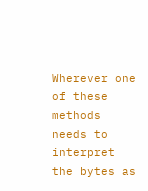Wherever one of these methods needs to interpret the bytes as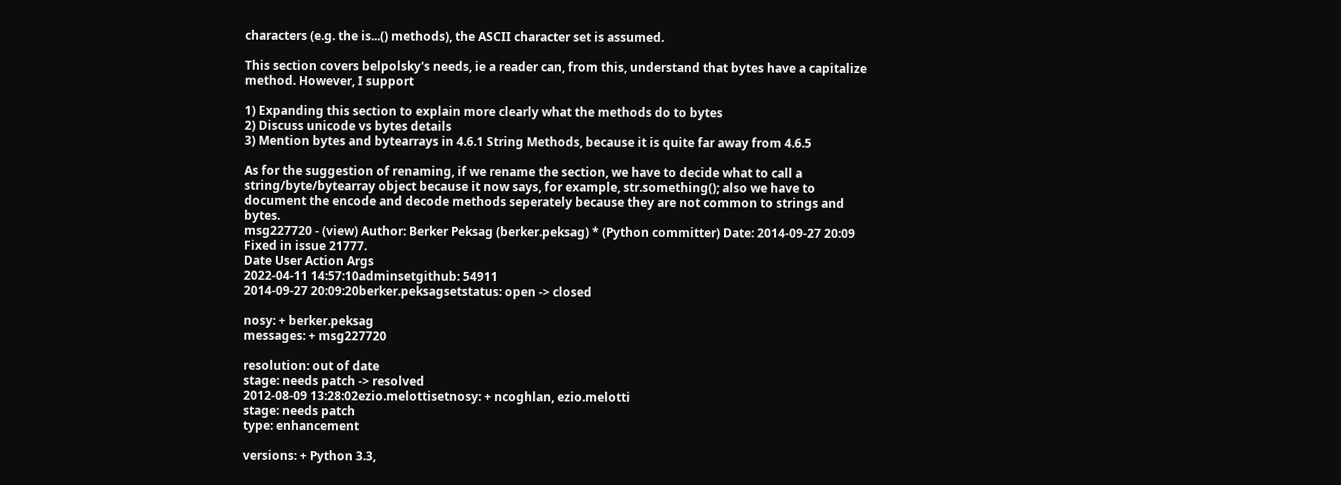characters (e.g. the is...() methods), the ASCII character set is assumed.

This section covers belpolsky's needs, ie a reader can, from this, understand that bytes have a capitalize method. However, I support

1) Expanding this section to explain more clearly what the methods do to bytes
2) Discuss unicode vs bytes details
3) Mention bytes and bytearrays in 4.6.1 String Methods, because it is quite far away from 4.6.5

As for the suggestion of renaming, if we rename the section, we have to decide what to call a string/byte/bytearray object because it now says, for example, str.something(); also we have to document the encode and decode methods seperately because they are not common to strings and bytes.
msg227720 - (view) Author: Berker Peksag (berker.peksag) * (Python committer) Date: 2014-09-27 20:09
Fixed in issue 21777.
Date User Action Args
2022-04-11 14:57:10adminsetgithub: 54911
2014-09-27 20:09:20berker.peksagsetstatus: open -> closed

nosy: + berker.peksag
messages: + msg227720

resolution: out of date
stage: needs patch -> resolved
2012-08-09 13:28:02ezio.melottisetnosy: + ncoghlan, ezio.melotti
stage: needs patch
type: enhancement

versions: + Python 3.3,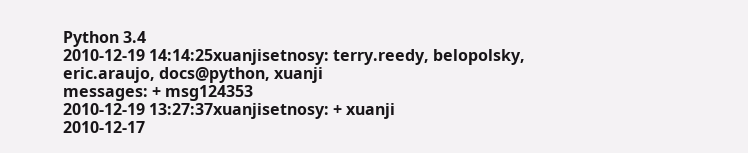Python 3.4
2010-12-19 14:14:25xuanjisetnosy: terry.reedy, belopolsky, eric.araujo, docs@python, xuanji
messages: + msg124353
2010-12-19 13:27:37xuanjisetnosy: + xuanji
2010-12-17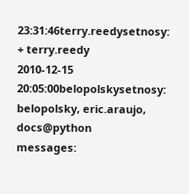23:31:46terry.reedysetnosy: + terry.reedy
2010-12-15 20:05:00belopolskysetnosy: belopolsky, eric.araujo, docs@python
messages: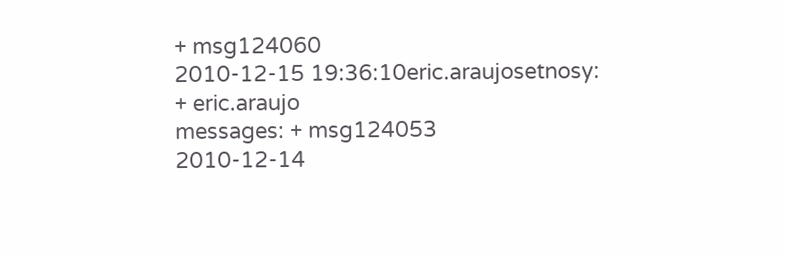+ msg124060
2010-12-15 19:36:10eric.araujosetnosy: + eric.araujo
messages: + msg124053
2010-12-14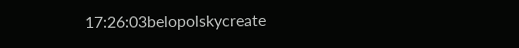17:26:03belopolskycreate